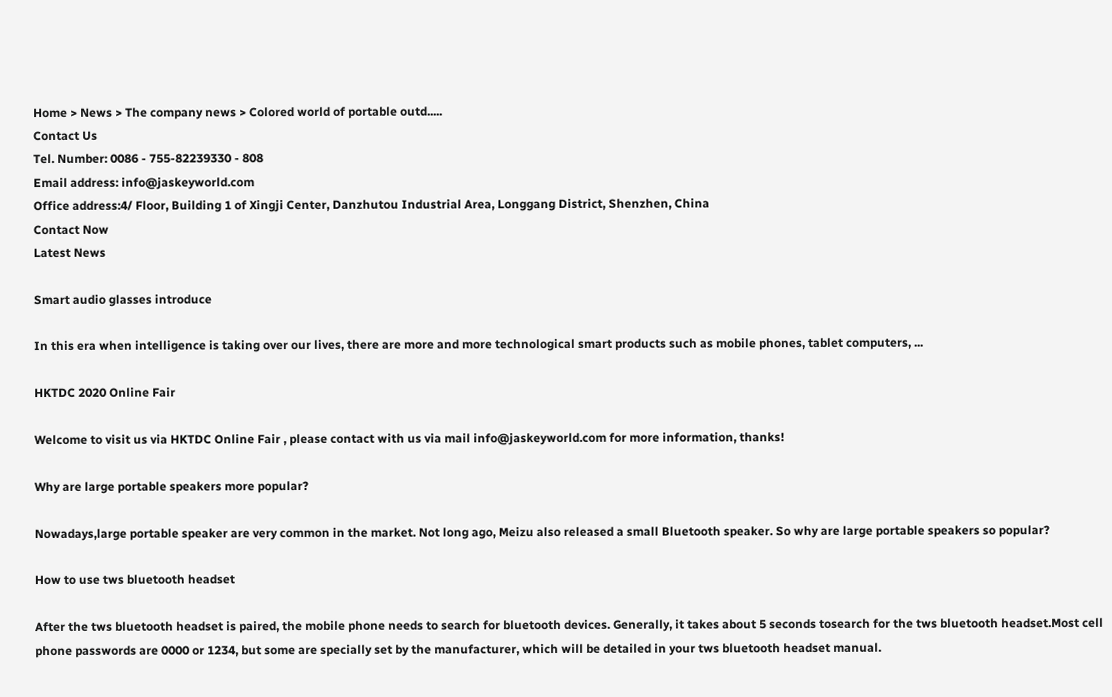Home > News > The company news > Colored world of portable outd.....
Contact Us
Tel. Number: 0086 - 755-82239330 - 808
Email address: info@jaskeyworld.com
Office address:4/ Floor, Building 1 of Xingji Center, Danzhutou Industrial Area, Longgang District, Shenzhen, China
Contact Now
Latest News

Smart audio glasses introduce

In this era when intelligence is taking over our lives, there are more and more technological smart products such as mobile phones, tablet computers, ...

HKTDC 2020 Online Fair

Welcome to visit us via HKTDC Online Fair , please contact with us via mail info@jaskeyworld.com for more information, thanks!

Why are large portable speakers more popular?

Nowadays,large portable speaker are very common in the market. Not long ago, Meizu also released a small Bluetooth speaker. So why are large portable speakers so popular?

How to use tws bluetooth headset

After the tws bluetooth headset is paired, the mobile phone needs to search for bluetooth devices. Generally, it takes about 5 seconds tosearch for the tws bluetooth headset.Most cell phone passwords are 0000 or 1234, but some are specially set by the manufacturer, which will be detailed in your tws bluetooth headset manual.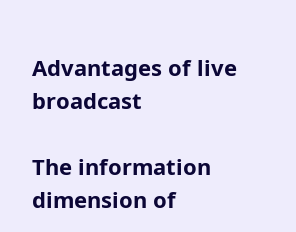Advantages of live broadcast

The information dimension of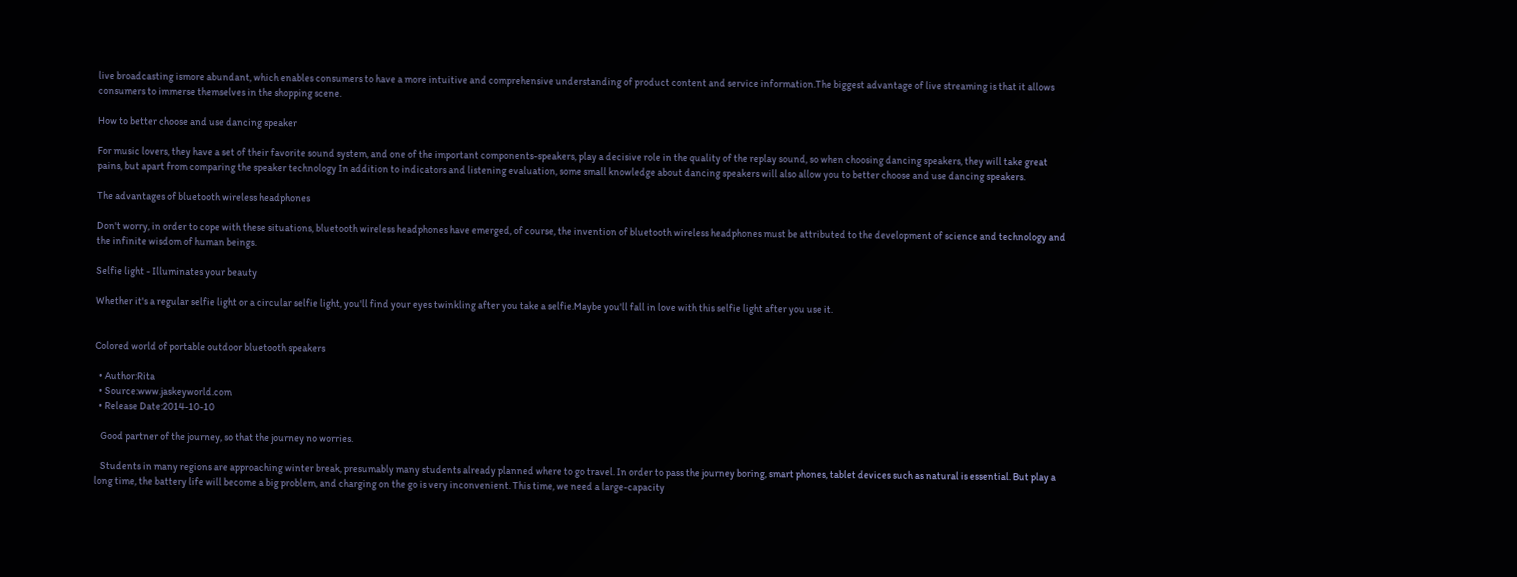live broadcasting ismore abundant, which enables consumers to have a more intuitive and comprehensive understanding of product content and service information.The biggest advantage of live streaming is that it allows consumers to immerse themselves in the shopping scene.

How to better choose and use dancing speaker

For music lovers, they have a set of their favorite sound system, and one of the important components-speakers, play a decisive role in the quality of the replay sound, so when choosing dancing speakers, they will take great pains, but apart from comparing the speaker technology In addition to indicators and listening evaluation, some small knowledge about dancing speakers will also allow you to better choose and use dancing speakers.

The advantages of bluetooth wireless headphones

Don't worry, in order to cope with these situations, bluetooth wireless headphones have emerged, of course, the invention of bluetooth wireless headphones must be attributed to the development of science and technology and the infinite wisdom of human beings.

Selfie light - Illuminates your beauty

Whether it's a regular selfie light or a circular selfie light, you'll find your eyes twinkling after you take a selfie.Maybe you'll fall in love with this selfie light after you use it.


Colored world of portable outdoor bluetooth speakers

  • Author:Rita
  • Source:www.jaskeyworld.com
  • Release Date:2014-10-10

   Good partner of the journey, so that the journey no worries.

   Students in many regions are approaching winter break, presumably many students already planned where to go travel. In order to pass the journey boring, smart phones, tablet devices such as natural is essential. But play a long time, the battery life will become a big problem, and charging on the go is very inconvenient. This time, we need a large-capacity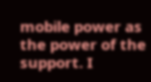mobile power as the power of the support. I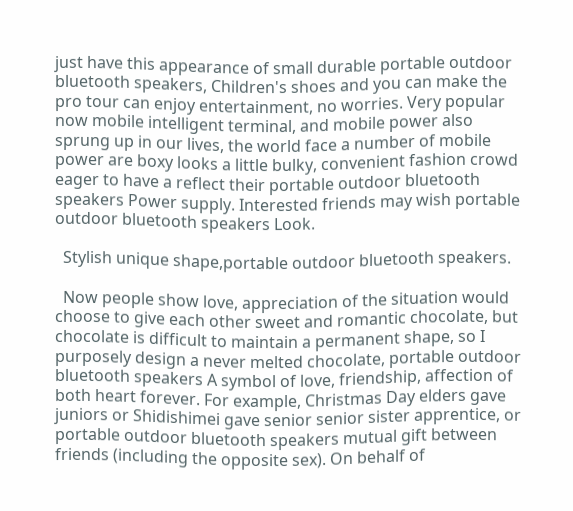just have this appearance of small durable portable outdoor bluetooth speakers, Children's shoes and you can make the pro tour can enjoy entertainment, no worries. Very popular now mobile intelligent terminal, and mobile power also sprung up in our lives, the world face a number of mobile power are boxy looks a little bulky, convenient fashion crowd eager to have a reflect their portable outdoor bluetooth speakers Power supply. Interested friends may wish portable outdoor bluetooth speakers Look.

  Stylish unique shape,portable outdoor bluetooth speakers.

  Now people show love, appreciation of the situation would choose to give each other sweet and romantic chocolate, but chocolate is difficult to maintain a permanent shape, so I purposely design a never melted chocolate, portable outdoor bluetooth speakers A symbol of love, friendship, affection of both heart forever. For example, Christmas Day elders gave juniors or Shidishimei gave senior senior sister apprentice, or portable outdoor bluetooth speakers mutual gift between friends (including the opposite sex). On behalf of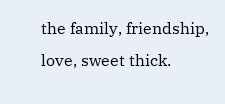the family, friendship, love, sweet thick.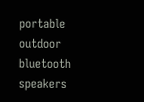portable outdoor bluetooth speakers